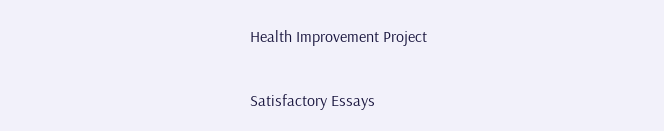Health Improvement Project

Satisfactory Essays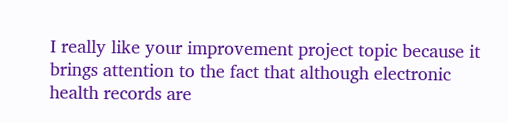I really like your improvement project topic because it brings attention to the fact that although electronic health records are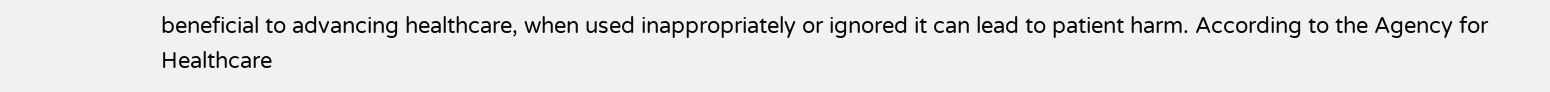beneficial to advancing healthcare, when used inappropriately or ignored it can lead to patient harm. According to the Agency for Healthcare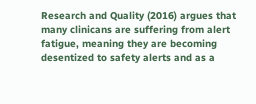Research and Quality (2016) argues that many clinicans are suffering from alert fatigue, meaning they are becoming desentized to safety alerts and as a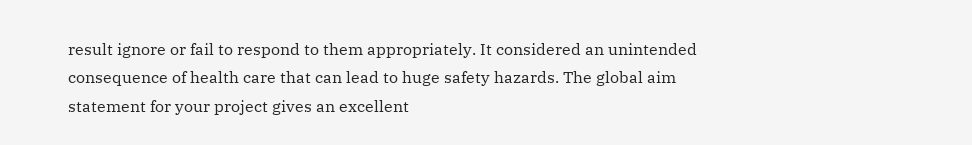result ignore or fail to respond to them appropriately. It considered an unintended consequence of health care that can lead to huge safety hazards. The global aim statement for your project gives an excellent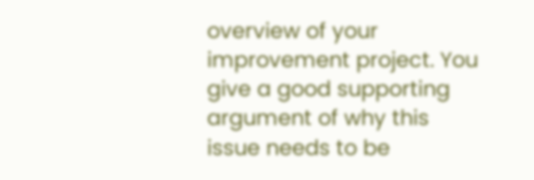overview of your improvement project. You give a good supporting argument of why this issue needs to be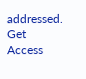addressed.
Get Access